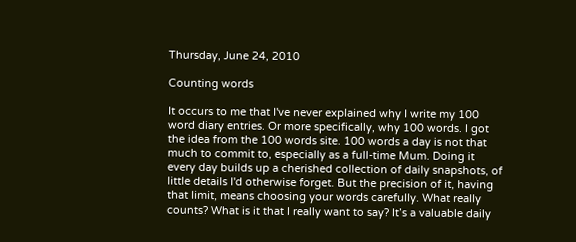Thursday, June 24, 2010

Counting words

It occurs to me that I've never explained why I write my 100 word diary entries. Or more specifically, why 100 words. I got the idea from the 100 words site. 100 words a day is not that much to commit to, especially as a full-time Mum. Doing it every day builds up a cherished collection of daily snapshots, of little details I'd otherwise forget. But the precision of it, having that limit, means choosing your words carefully. What really counts? What is it that I really want to say? It’s a valuable daily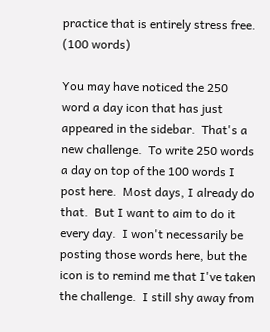practice that is entirely stress free.  (100 words)

You may have noticed the 250 word a day icon that has just appeared in the sidebar.  That's a new challenge.  To write 250 words a day on top of the 100 words I post here.  Most days, I already do that.  But I want to aim to do it every day.  I won't necessarily be posting those words here, but the icon is to remind me that I've taken the challenge.  I still shy away from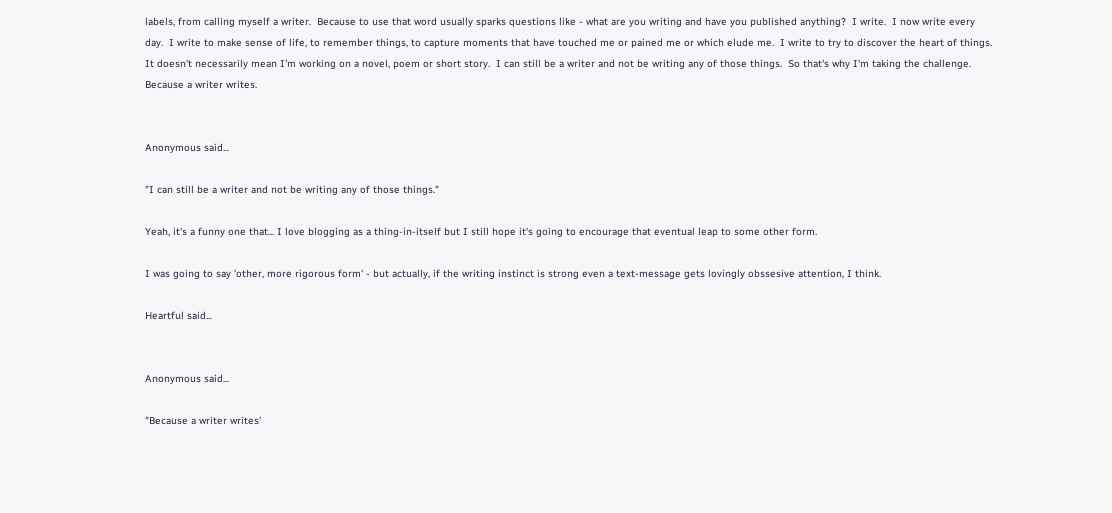labels, from calling myself a writer.  Because to use that word usually sparks questions like - what are you writing and have you published anything?  I write.  I now write every day.  I write to make sense of life, to remember things, to capture moments that have touched me or pained me or which elude me.  I write to try to discover the heart of things.  It doesn't necessarily mean I'm working on a novel, poem or short story.  I can still be a writer and not be writing any of those things.  So that's why I'm taking the challenge.  Because a writer writes.


Anonymous said...

"I can still be a writer and not be writing any of those things."

Yeah, it's a funny one that... I love blogging as a thing-in-itself but I still hope it's going to encourage that eventual leap to some other form.

I was going to say 'other, more rigorous form' - but actually, if the writing instinct is strong even a text-message gets lovingly obssesive attention, I think.

Heartful said...


Anonymous said...

"Because a writer writes'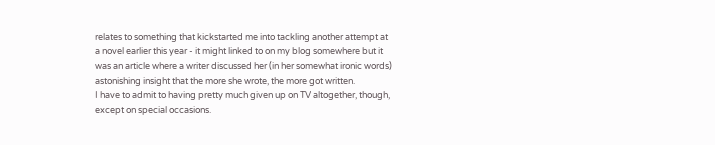relates to something that kickstarted me into tackling another attempt at a novel earlier this year - it might linked to on my blog somewhere but it was an article where a writer discussed her (in her somewhat ironic words) astonishing insight that the more she wrote, the more got written.
I have to admit to having pretty much given up on TV altogether, though, except on special occasions.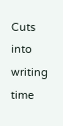Cuts into writing time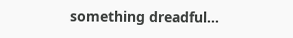something dreadful...